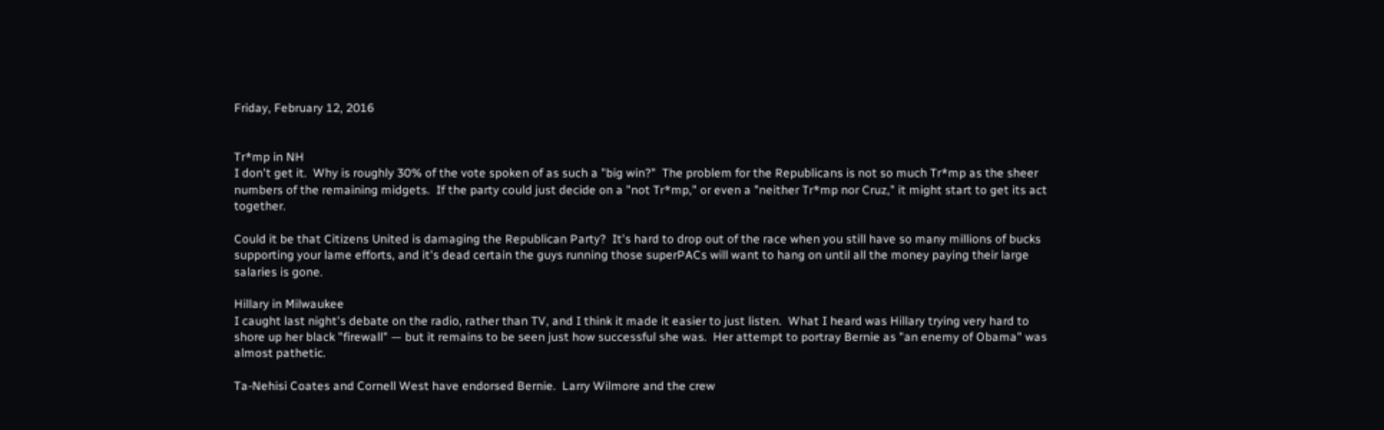Friday, February 12, 2016


Tr*mp in NH
I don't get it.  Why is roughly 30% of the vote spoken of as such a "big win?"  The problem for the Republicans is not so much Tr*mp as the sheer numbers of the remaining midgets.  If the party could just decide on a "not Tr*mp," or even a "neither Tr*mp nor Cruz," it might start to get its act together.

Could it be that Citizens United is damaging the Republican Party?  It's hard to drop out of the race when you still have so many millions of bucks supporting your lame efforts, and it's dead certain the guys running those superPACs will want to hang on until all the money paying their large salaries is gone.

Hillary in Milwaukee
I caught last night's debate on the radio, rather than TV, and I think it made it easier to just listen.  What I heard was Hillary trying very hard to shore up her black "firewall" — but it remains to be seen just how successful she was.  Her attempt to portray Bernie as "an enemy of Obama" was almost pathetic.

Ta-Nehisi Coates and Cornell West have endorsed Bernie.  Larry Wilmore and the crew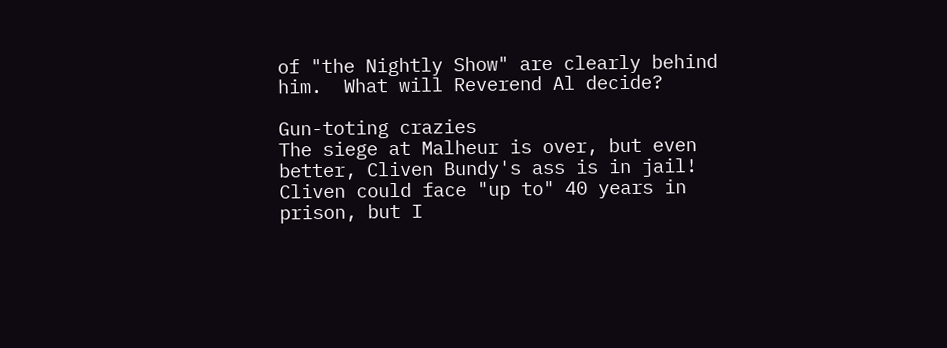of "the Nightly Show" are clearly behind him.  What will Reverend Al decide?

Gun-toting crazies
The siege at Malheur is over, but even better, Cliven Bundy's ass is in jail!  Cliven could face "up to" 40 years in prison, but I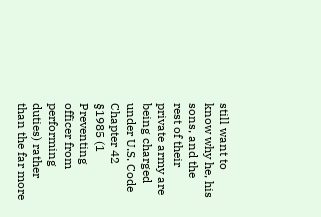still want to know why he, his sons, and the rest of their private army are being charged under U.S. Code Chapter 42 §1985 (1 Preventing officer from performing duties) rather than the far more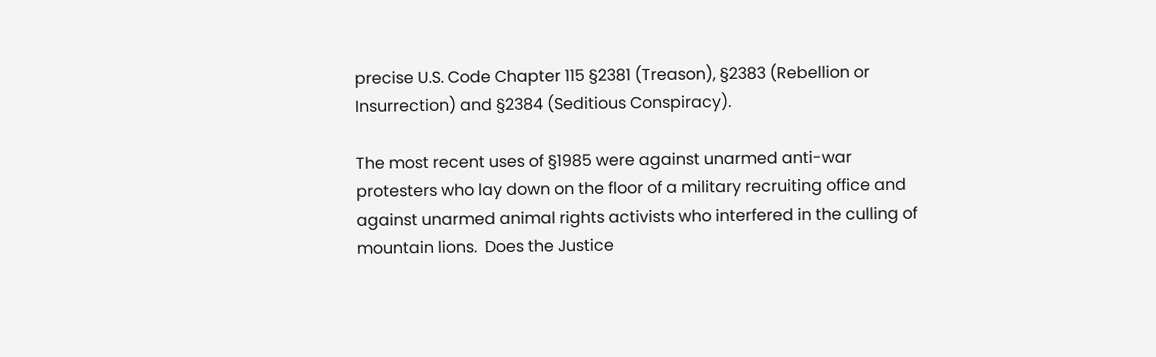precise U.S. Code Chapter 115 §2381 (Treason), §2383 (Rebellion or Insurrection) and §2384 (Seditious Conspiracy).

The most recent uses of §1985 were against unarmed anti-war protesters who lay down on the floor of a military recruiting office and against unarmed animal rights activists who interfered in the culling of mountain lions.  Does the Justice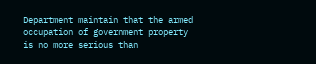Department maintain that the armed occupation of government property is no more serious than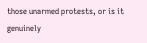those unarmed protests, or is it genuinely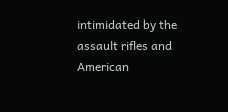intimidated by the assault rifles and American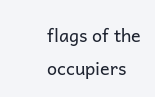flags of the occupiers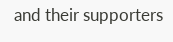and their supporters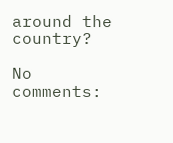around the country?

No comments: